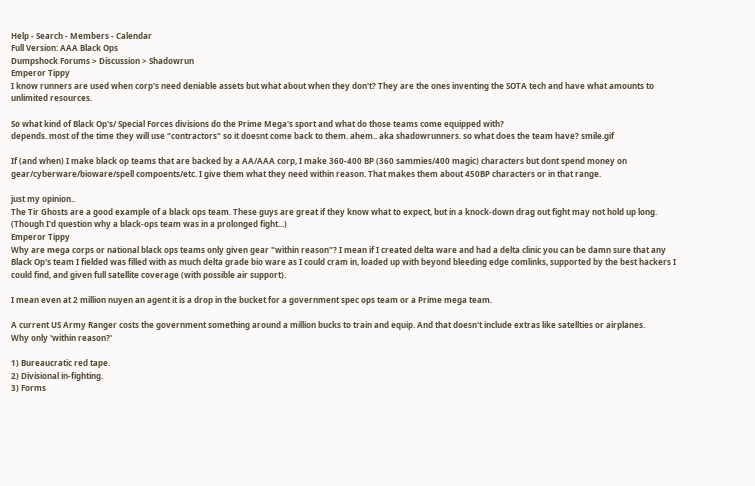Help - Search - Members - Calendar
Full Version: AAA Black Ops
Dumpshock Forums > Discussion > Shadowrun
Emperor Tippy
I know runners are used when corp's need deniable assets but what about when they don't? They are the ones inventing the SOTA tech and have what amounts to unlimited resources.

So what kind of Black Op's/ Special Forces divisions do the Prime Mega's sport and what do those teams come equipped with?
depends. most of the time they will use "contractors" so it doesnt come back to them. ahem.. aka shadowrunners. so what does the team have? smile.gif

If (and when) I make black op teams that are backed by a AA/AAA corp, I make 360-400 BP (360 sammies/400 magic) characters but dont spend money on gear/cyberware/bioware/spell compoents/etc. I give them what they need within reason. That makes them about 450BP characters or in that range.

just my opinion..
The Tir Ghosts are a good example of a black ops team. These guys are great if they know what to expect, but in a knock-down drag out fight may not hold up long. (Though I'd question why a black-ops team was in a prolonged fight...)
Emperor Tippy
Why are mega corps or national black ops teams only given gear "within reason"? I mean if I created delta ware and had a delta clinic you can be damn sure that any Black Op's team I fielded was filled with as much delta grade bio ware as I could cram in, loaded up with beyond bleeding edge comlinks, supported by the best hackers I could find, and given full satellite coverage (with possible air support).

I mean even at 2 million nuyen an agent it is a drop in the bucket for a government spec ops team or a Prime mega team.

A current US Army Ranger costs the government something around a million bucks to train and equip. And that doesn't include extras like satellties or airplanes.
Why only 'within reason?'

1) Bureaucratic red tape.
2) Divisional in-fighting.
3) Forms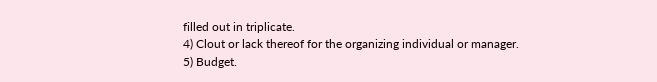filled out in triplicate.
4) Clout or lack thereof for the organizing individual or manager.
5) Budget.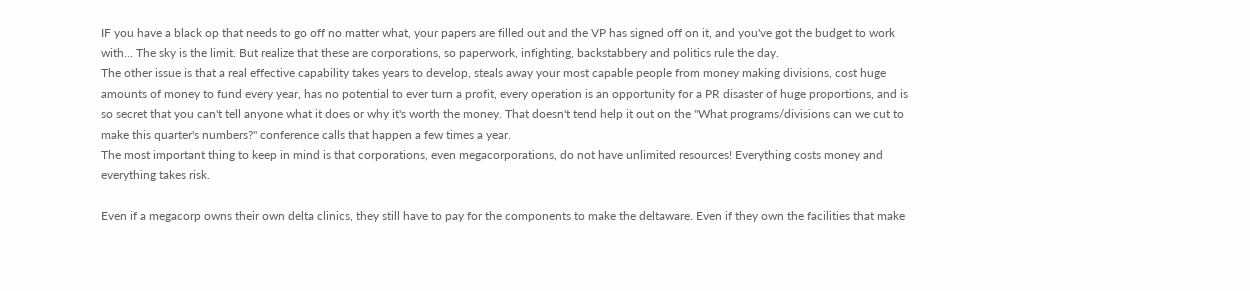IF you have a black op that needs to go off no matter what, your papers are filled out and the VP has signed off on it, and you've got the budget to work with... The sky is the limit. But realize that these are corporations, so paperwork, infighting, backstabbery and politics rule the day.
The other issue is that a real effective capability takes years to develop, steals away your most capable people from money making divisions, cost huge amounts of money to fund every year, has no potential to ever turn a profit, every operation is an opportunity for a PR disaster of huge proportions, and is so secret that you can't tell anyone what it does or why it's worth the money. That doesn't tend help it out on the "What programs/divisions can we cut to make this quarter's numbers?" conference calls that happen a few times a year.
The most important thing to keep in mind is that corporations, even megacorporations, do not have unlimited resources! Everything costs money and everything takes risk.

Even if a megacorp owns their own delta clinics, they still have to pay for the components to make the deltaware. Even if they own the facilities that make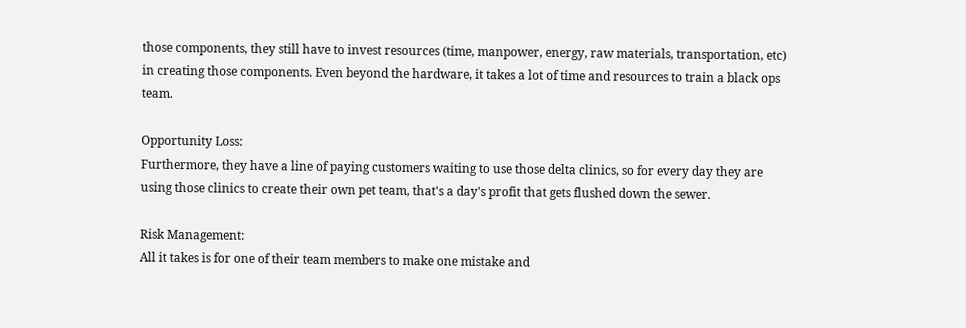those components, they still have to invest resources (time, manpower, energy, raw materials, transportation, etc) in creating those components. Even beyond the hardware, it takes a lot of time and resources to train a black ops team.

Opportunity Loss:
Furthermore, they have a line of paying customers waiting to use those delta clinics, so for every day they are using those clinics to create their own pet team, that's a day's profit that gets flushed down the sewer.

Risk Management:
All it takes is for one of their team members to make one mistake and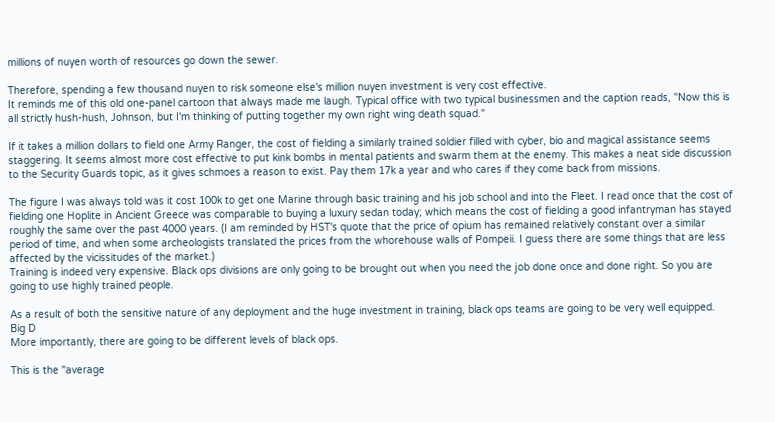millions of nuyen worth of resources go down the sewer.

Therefore, spending a few thousand nuyen to risk someone else's million nuyen investment is very cost effective.
It reminds me of this old one-panel cartoon that always made me laugh. Typical office with two typical businessmen and the caption reads, "Now this is all strictly hush-hush, Johnson, but I'm thinking of putting together my own right wing death squad."

If it takes a million dollars to field one Army Ranger, the cost of fielding a similarly trained soldier filled with cyber, bio and magical assistance seems staggering. It seems almost more cost effective to put kink bombs in mental patients and swarm them at the enemy. This makes a neat side discussion to the Security Guards topic, as it gives schmoes a reason to exist. Pay them 17k a year and who cares if they come back from missions.

The figure I was always told was it cost 100k to get one Marine through basic training and his job school and into the Fleet. I read once that the cost of fielding one Hoplite in Ancient Greece was comparable to buying a luxury sedan today; which means the cost of fielding a good infantryman has stayed roughly the same over the past 4000 years. (I am reminded by HST's quote that the price of opium has remained relatively constant over a similar period of time, and when some archeologists translated the prices from the whorehouse walls of Pompeii. I guess there are some things that are less affected by the vicissitudes of the market.)
Training is indeed very expensive. Black ops divisions are only going to be brought out when you need the job done once and done right. So you are going to use highly trained people.

As a result of both the sensitive nature of any deployment and the huge investment in training, black ops teams are going to be very well equipped.
Big D
More importantly, there are going to be different levels of black ops.

This is the "average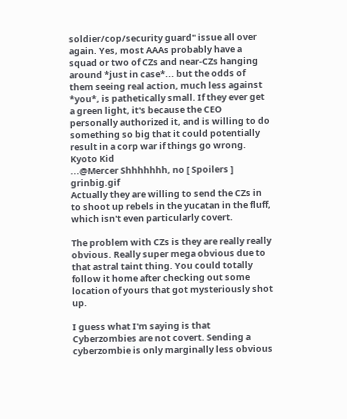soldier/cop/security guard" issue all over again. Yes, most AAAs probably have a squad or two of CZs and near-CZs hanging around *just in case*... but the odds of them seeing real action, much less against *you*, is pathetically small. If they ever get a green light, it's because the CEO personally authorized it, and is willing to do something so big that it could potentially result in a corp war if things go wrong.
Kyoto Kid
...@Mercer Shhhhhhh, no [ Spoilers ] grinbig.gif
Actually they are willing to send the CZs in to shoot up rebels in the yucatan in the fluff, which isn't even particularly covert.

The problem with CZs is they are really really obvious. Really super mega obvious due to that astral taint thing. You could totally follow it home after checking out some location of yours that got mysteriously shot up.

I guess what I'm saying is that Cyberzombies are not covert. Sending a cyberzombie is only marginally less obvious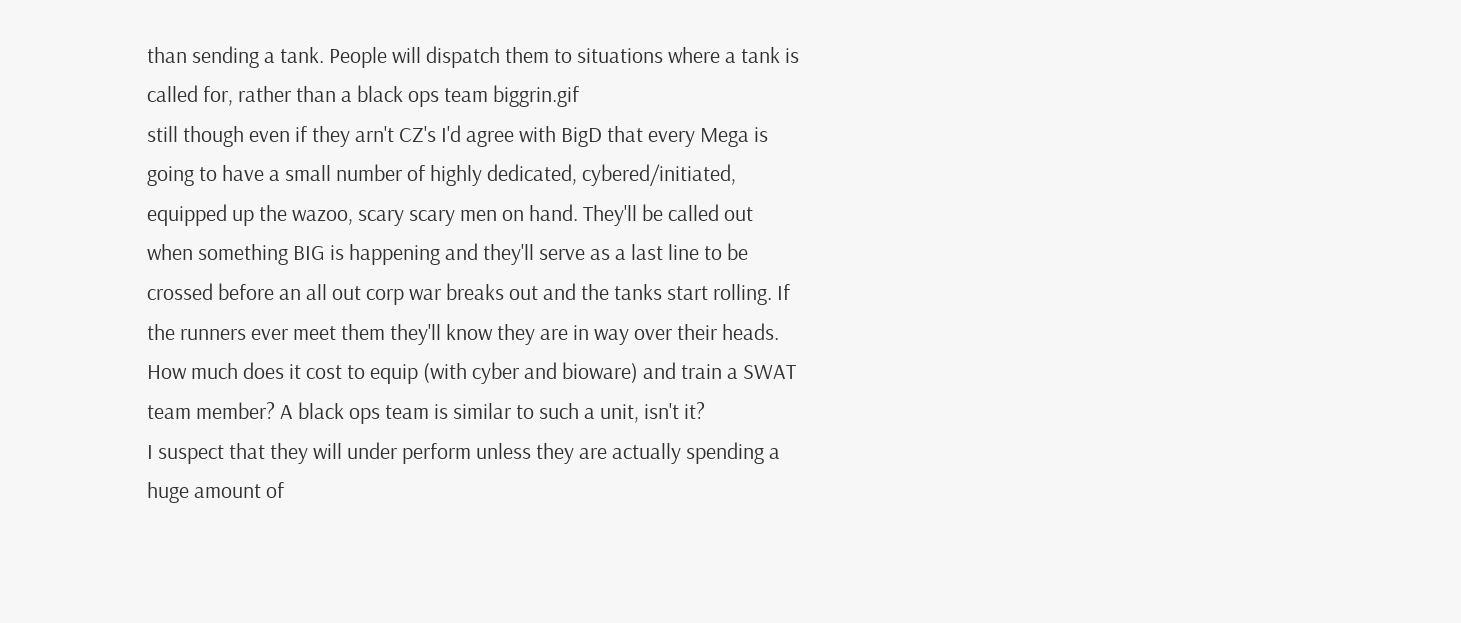than sending a tank. People will dispatch them to situations where a tank is called for, rather than a black ops team biggrin.gif
still though even if they arn't CZ's I'd agree with BigD that every Mega is going to have a small number of highly dedicated, cybered/initiated, equipped up the wazoo, scary scary men on hand. They'll be called out when something BIG is happening and they'll serve as a last line to be crossed before an all out corp war breaks out and the tanks start rolling. If the runners ever meet them they'll know they are in way over their heads.
How much does it cost to equip (with cyber and bioware) and train a SWAT team member? A black ops team is similar to such a unit, isn't it?
I suspect that they will under perform unless they are actually spending a huge amount of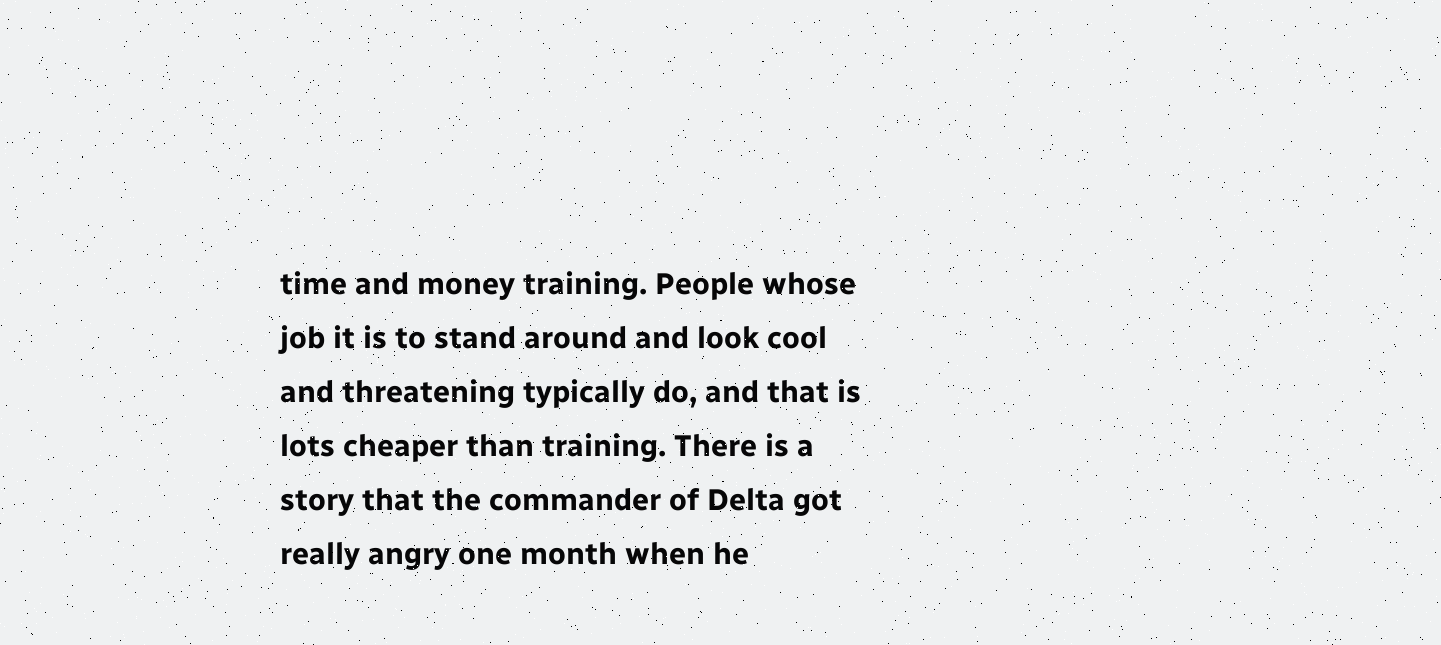time and money training. People whose job it is to stand around and look cool and threatening typically do, and that is lots cheaper than training. There is a story that the commander of Delta got really angry one month when he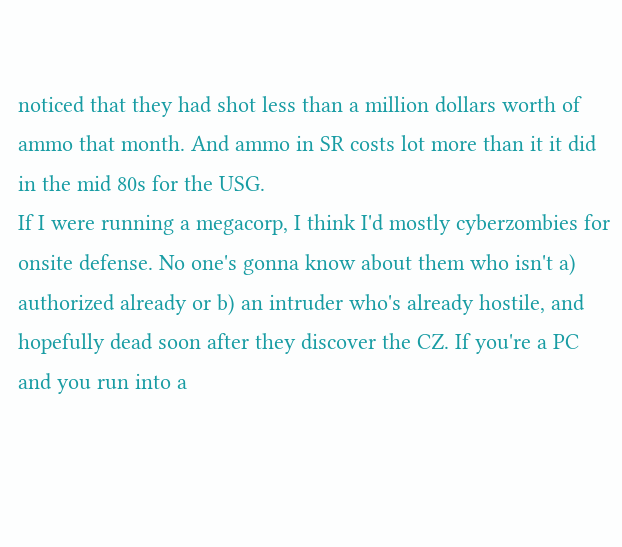noticed that they had shot less than a million dollars worth of ammo that month. And ammo in SR costs lot more than it it did in the mid 80s for the USG.
If I were running a megacorp, I think I'd mostly cyberzombies for onsite defense. No one's gonna know about them who isn't a) authorized already or b) an intruder who's already hostile, and hopefully dead soon after they discover the CZ. If you're a PC and you run into a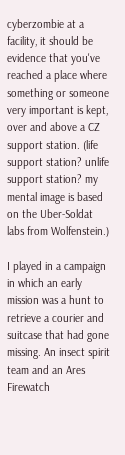cyberzombie at a facility, it should be evidence that you've reached a place where something or someone very important is kept, over and above a CZ support station. (life support station? unlife support station? my mental image is based on the Uber-Soldat labs from Wolfenstein.)

I played in a campaign in which an early mission was a hunt to retrieve a courier and suitcase that had gone missing. An insect spirit team and an Ares Firewatch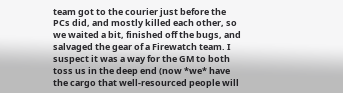team got to the courier just before the PCs did, and mostly killed each other, so we waited a bit, finished off the bugs, and salvaged the gear of a Firewatch team. I suspect it was a way for the GM to both toss us in the deep end (now *we* have the cargo that well-resourced people will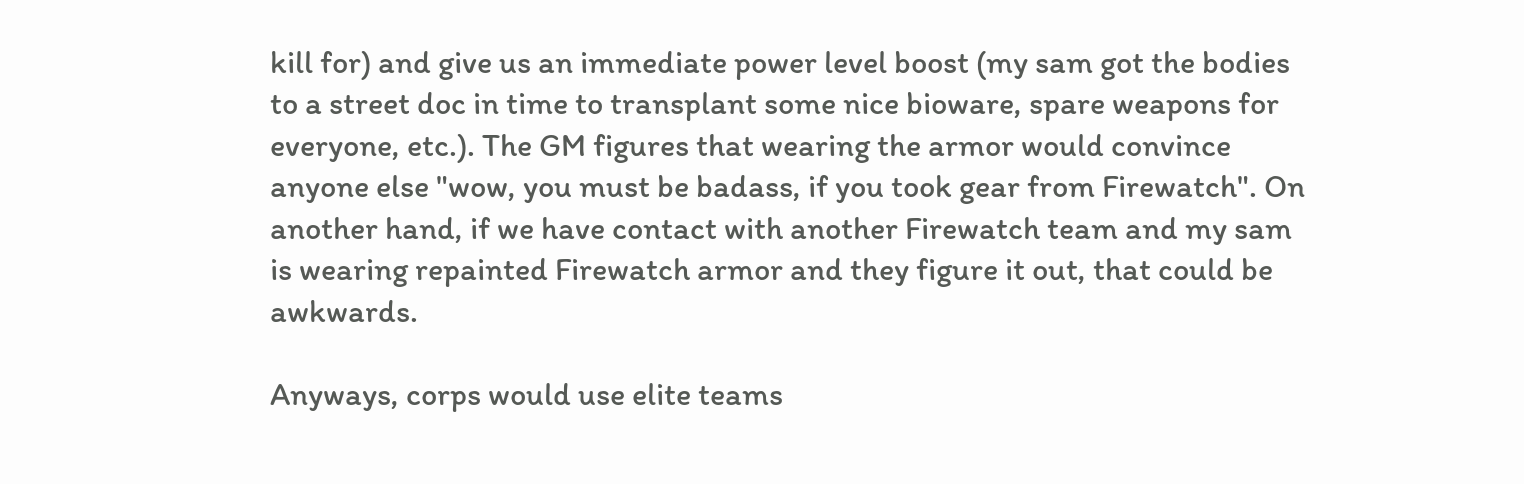kill for) and give us an immediate power level boost (my sam got the bodies to a street doc in time to transplant some nice bioware, spare weapons for everyone, etc.). The GM figures that wearing the armor would convince anyone else "wow, you must be badass, if you took gear from Firewatch". On another hand, if we have contact with another Firewatch team and my sam is wearing repainted Firewatch armor and they figure it out, that could be awkwards.

Anyways, corps would use elite teams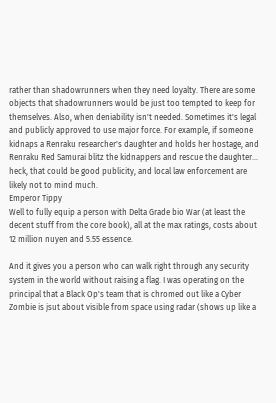rather than shadowrunners when they need loyalty. There are some objects that shadowrunners would be just too tempted to keep for themselves. Also, when deniability isn't needed. Sometimes it's legal and publicly approved to use major force. For example, if someone kidnaps a Renraku researcher's daughter and holds her hostage, and Renraku Red Samurai blitz the kidnappers and rescue the daughter... heck, that could be good publicity, and local law enforcement are likely not to mind much.
Emperor Tippy
Well to fully equip a person with Delta Grade bio War (at least the decent stuff from the core book), all at the max ratings, costs about 12 million nuyen and 5.55 essence.

And it gives you a person who can walk right through any security system in the world without raising a flag. I was operating on the principal that a Black Op's team that is chromed out like a Cyber Zombie is jsut about visible from space using radar (shows up like a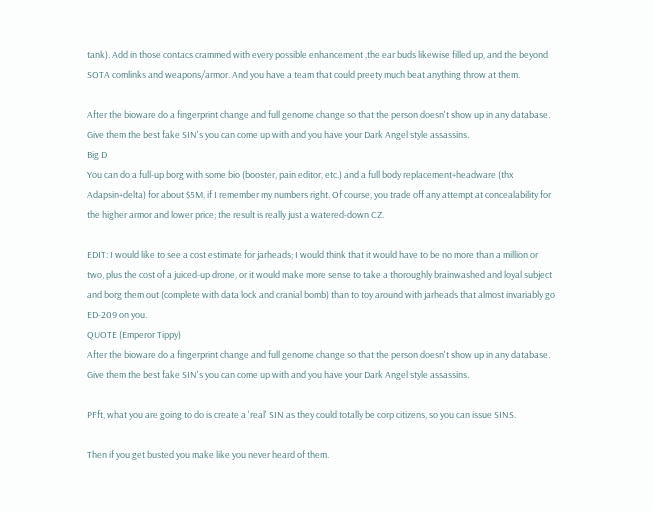tank). Add in those contacs crammed with every possible enhancement ,the ear buds likewise filled up, and the beyond SOTA comlinks and weapons/armor. And you have a team that could preety much beat anything throw at them.

After the bioware do a fingerprint change and full genome change so that the person doesn't show up in any database. Give them the best fake SIN's you can come up with and you have your Dark Angel style assassins.
Big D
You can do a full-up borg with some bio (booster, pain editor, etc.) and a full body replacement+headware (thx Adapsin+delta) for about $5M, if I remember my numbers right. Of course, you trade off any attempt at concealability for the higher armor and lower price; the result is really just a watered-down CZ.

EDIT: I would like to see a cost estimate for jarheads; I would think that it would have to be no more than a million or two, plus the cost of a juiced-up drone, or it would make more sense to take a thoroughly brainwashed and loyal subject and borg them out (complete with data lock and cranial bomb) than to toy around with jarheads that almost invariably go ED-209 on you.
QUOTE (Emperor Tippy)
After the bioware do a fingerprint change and full genome change so that the person doesn't show up in any database. Give them the best fake SIN's you can come up with and you have your Dark Angel style assassins.

PFft, what you are going to do is create a 'real' SIN as they could totally be corp citizens, so you can issue SINS.

Then if you get busted you make like you never heard of them.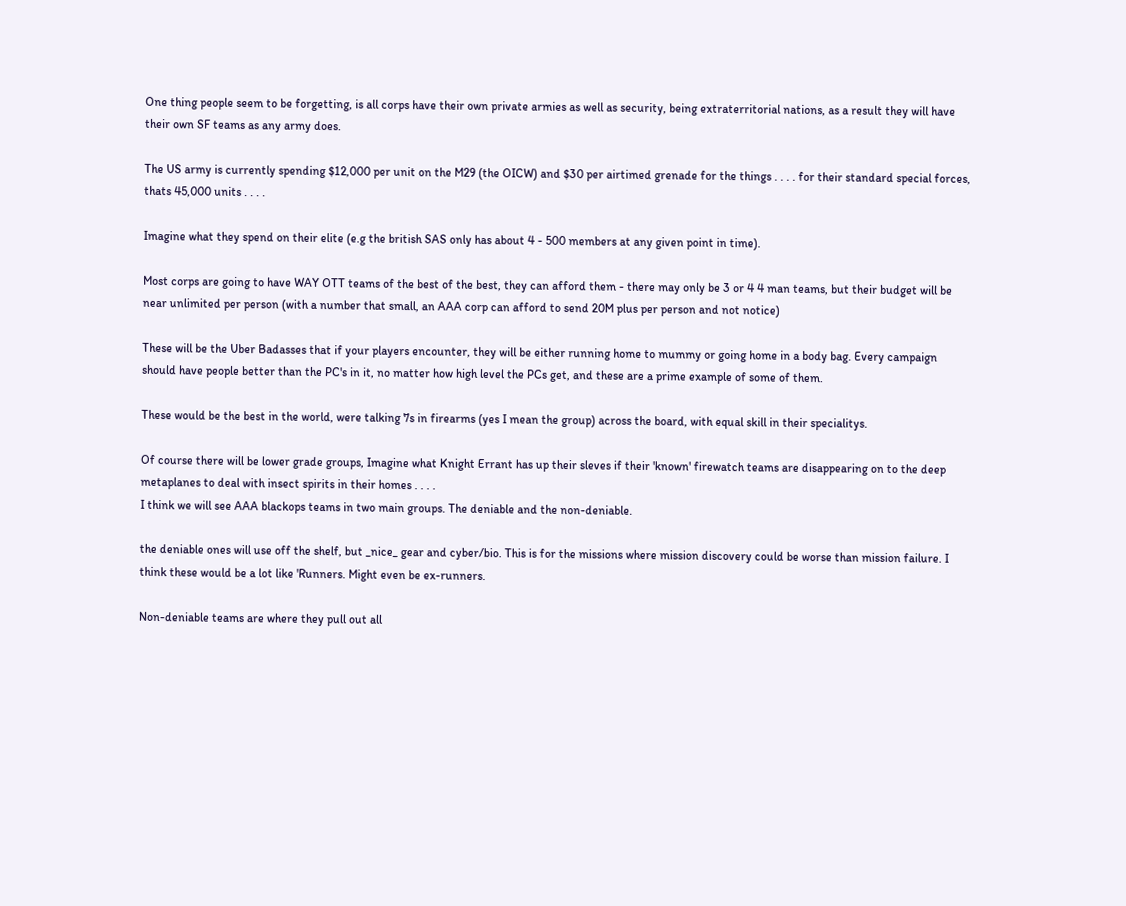One thing people seem to be forgetting, is all corps have their own private armies as well as security, being extraterritorial nations, as a result they will have their own SF teams as any army does.

The US army is currently spending $12,000 per unit on the M29 (the OICW) and $30 per airtimed grenade for the things . . . . for their standard special forces, thats 45,000 units . . . .

Imagine what they spend on their elite (e.g the british SAS only has about 4 - 500 members at any given point in time).

Most corps are going to have WAY OTT teams of the best of the best, they can afford them - there may only be 3 or 4 4 man teams, but their budget will be near unlimited per person (with a number that small, an AAA corp can afford to send 20M plus per person and not notice)

These will be the Uber Badasses that if your players encounter, they will be either running home to mummy or going home in a body bag. Every campaign should have people better than the PC's in it, no matter how high level the PCs get, and these are a prime example of some of them.

These would be the best in the world, were talking 7s in firearms (yes I mean the group) across the board, with equal skill in their specialitys.

Of course there will be lower grade groups, Imagine what Knight Errant has up their sleves if their 'known' firewatch teams are disappearing on to the deep metaplanes to deal with insect spirits in their homes . . . .
I think we will see AAA blackops teams in two main groups. The deniable and the non-deniable.

the deniable ones will use off the shelf, but _nice_ gear and cyber/bio. This is for the missions where mission discovery could be worse than mission failure. I think these would be a lot like 'Runners. Might even be ex-runners.

Non-deniable teams are where they pull out all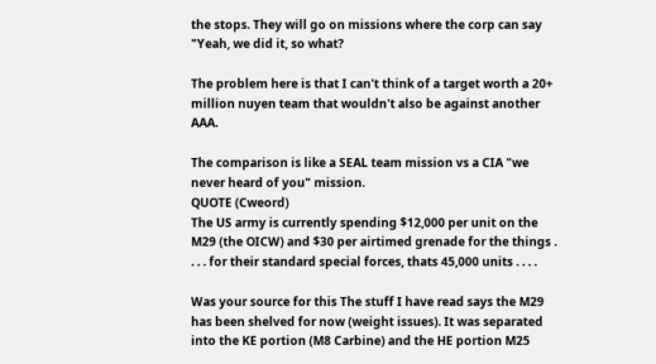the stops. They will go on missions where the corp can say "Yeah, we did it, so what?

The problem here is that I can't think of a target worth a 20+ million nuyen team that wouldn't also be against another AAA.

The comparison is like a SEAL team mission vs a CIA "we never heard of you" mission.
QUOTE (Cweord)
The US army is currently spending $12,000 per unit on the M29 (the OICW) and $30 per airtimed grenade for the things . . . . for their standard special forces, thats 45,000 units . . . .

Was your source for this The stuff I have read says the M29 has been shelved for now (weight issues). It was separated into the KE portion (M8 Carbine) and the HE portion M25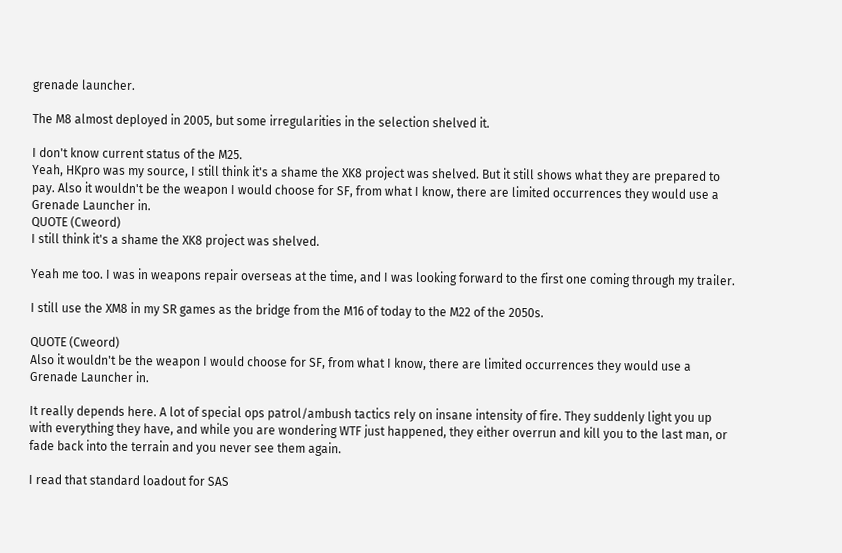grenade launcher.

The M8 almost deployed in 2005, but some irregularities in the selection shelved it.

I don't know current status of the M25.
Yeah, HKpro was my source, I still think it's a shame the XK8 project was shelved. But it still shows what they are prepared to pay. Also it wouldn't be the weapon I would choose for SF, from what I know, there are limited occurrences they would use a Grenade Launcher in.
QUOTE (Cweord)
I still think it's a shame the XK8 project was shelved.

Yeah me too. I was in weapons repair overseas at the time, and I was looking forward to the first one coming through my trailer.

I still use the XM8 in my SR games as the bridge from the M16 of today to the M22 of the 2050s.

QUOTE (Cweord)
Also it wouldn't be the weapon I would choose for SF, from what I know, there are limited occurrences they would use a Grenade Launcher in.

It really depends here. A lot of special ops patrol/ambush tactics rely on insane intensity of fire. They suddenly light you up with everything they have, and while you are wondering WTF just happened, they either overrun and kill you to the last man, or fade back into the terrain and you never see them again.

I read that standard loadout for SAS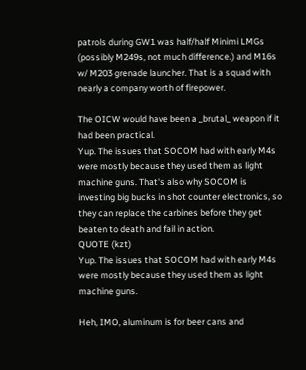patrols during GW1 was half/half Minimi LMGs (possibly M249s, not much difference.) and M16s w/ M203 grenade launcher. That is a squad with nearly a company worth of firepower.

The OICW would have been a _brutal_ weapon if it had been practical.
Yup. The issues that SOCOM had with early M4s were mostly because they used them as light machine guns. That's also why SOCOM is investing big bucks in shot counter electronics, so they can replace the carbines before they get beaten to death and fail in action.
QUOTE (kzt)
Yup. The issues that SOCOM had with early M4s were mostly because they used them as light machine guns.

Heh, IMO, aluminum is for beer cans and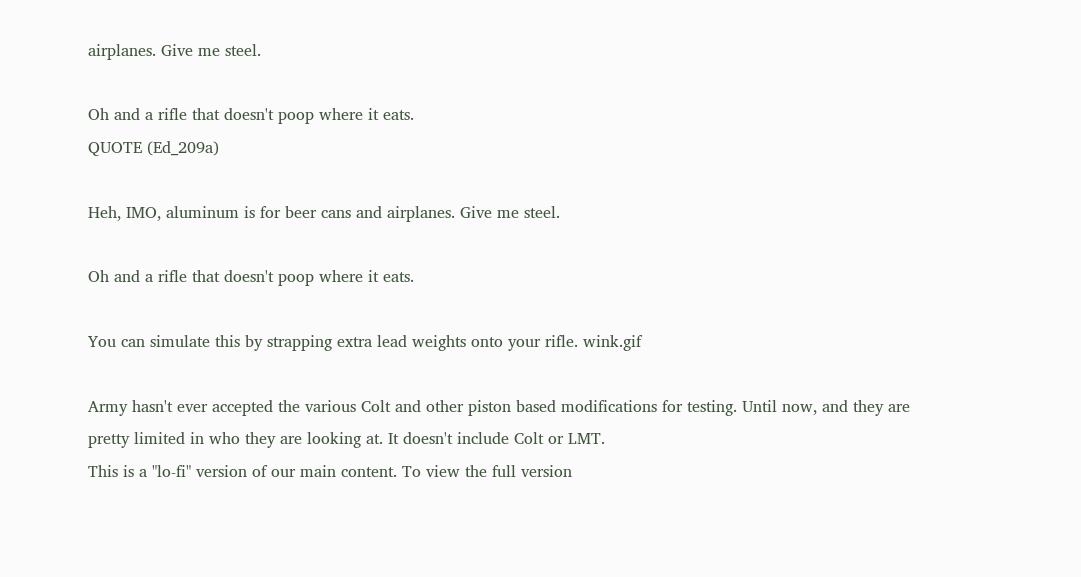airplanes. Give me steel.

Oh and a rifle that doesn't poop where it eats.
QUOTE (Ed_209a)

Heh, IMO, aluminum is for beer cans and airplanes. Give me steel.

Oh and a rifle that doesn't poop where it eats.

You can simulate this by strapping extra lead weights onto your rifle. wink.gif

Army hasn't ever accepted the various Colt and other piston based modifications for testing. Until now, and they are pretty limited in who they are looking at. It doesn't include Colt or LMT.
This is a "lo-fi" version of our main content. To view the full version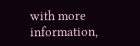with more information,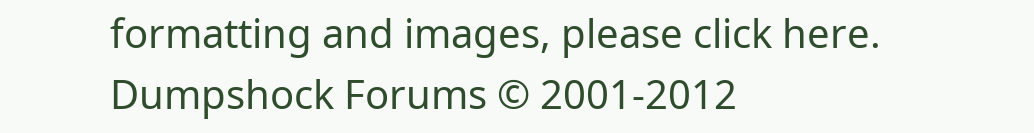formatting and images, please click here.
Dumpshock Forums © 2001-2012